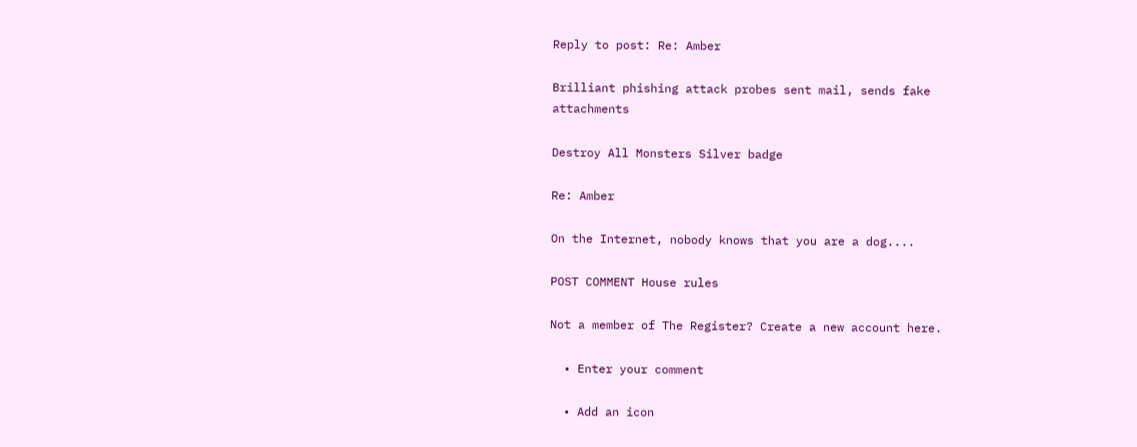Reply to post: Re: Amber

Brilliant phishing attack probes sent mail, sends fake attachments

Destroy All Monsters Silver badge

Re: Amber

On the Internet, nobody knows that you are a dog....

POST COMMENT House rules

Not a member of The Register? Create a new account here.

  • Enter your comment

  • Add an icon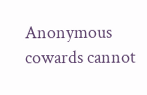Anonymous cowards cannot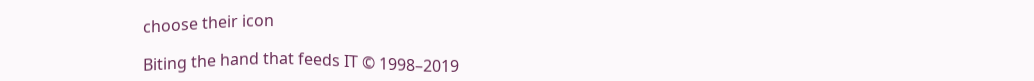choose their icon

Biting the hand that feeds IT © 1998–2019